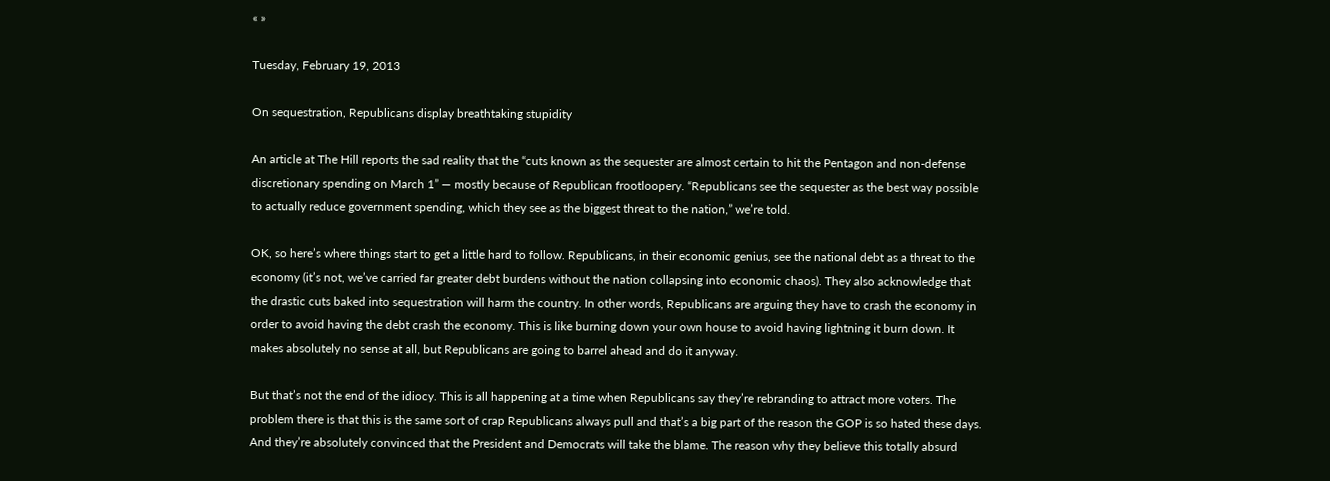« »

Tuesday, February 19, 2013

On sequestration, Republicans display breathtaking stupidity

An article at The Hill reports the sad reality that the “cuts known as the sequester are almost certain to hit the Pentagon and non-defense discretionary spending on March 1” — mostly because of Republican frootloopery. “Republicans see the sequester as the best way possible to actually reduce government spending, which they see as the biggest threat to the nation,” we’re told.

OK, so here’s where things start to get a little hard to follow. Republicans, in their economic genius, see the national debt as a threat to the economy (it’s not, we’ve carried far greater debt burdens without the nation collapsing into economic chaos). They also acknowledge that the drastic cuts baked into sequestration will harm the country. In other words, Republicans are arguing they have to crash the economy in order to avoid having the debt crash the economy. This is like burning down your own house to avoid having lightning it burn down. It makes absolutely no sense at all, but Republicans are going to barrel ahead and do it anyway.

But that’s not the end of the idiocy. This is all happening at a time when Republicans say they’re rebranding to attract more voters. The problem there is that this is the same sort of crap Republicans always pull and that’s a big part of the reason the GOP is so hated these days. And they’re absolutely convinced that the President and Democrats will take the blame. The reason why they believe this totally absurd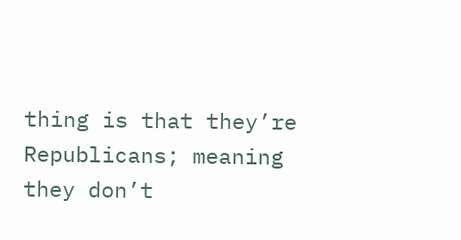thing is that they’re Republicans; meaning they don’t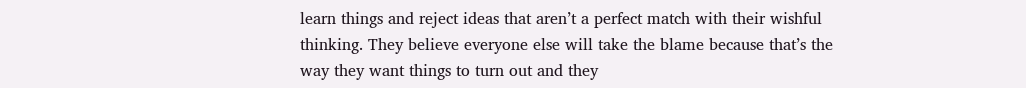learn things and reject ideas that aren’t a perfect match with their wishful thinking. They believe everyone else will take the blame because that’s the way they want things to turn out and they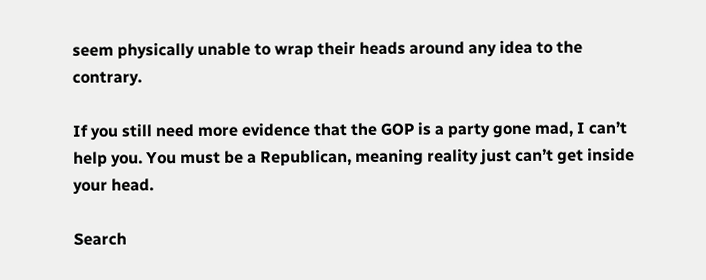seem physically unable to wrap their heads around any idea to the contrary.

If you still need more evidence that the GOP is a party gone mad, I can’t help you. You must be a Republican, meaning reality just can’t get inside your head.

Search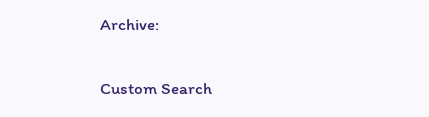Archive:

Custom Search